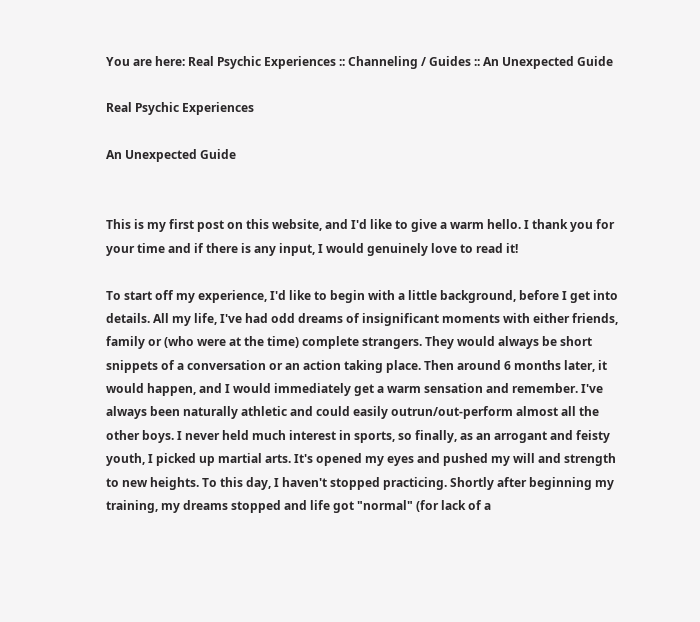You are here: Real Psychic Experiences :: Channeling / Guides :: An Unexpected Guide

Real Psychic Experiences

An Unexpected Guide


This is my first post on this website, and I'd like to give a warm hello. I thank you for your time and if there is any input, I would genuinely love to read it!

To start off my experience, I'd like to begin with a little background, before I get into details. All my life, I've had odd dreams of insignificant moments with either friends, family or (who were at the time) complete strangers. They would always be short snippets of a conversation or an action taking place. Then around 6 months later, it would happen, and I would immediately get a warm sensation and remember. I've always been naturally athletic and could easily outrun/out-perform almost all the other boys. I never held much interest in sports, so finally, as an arrogant and feisty youth, I picked up martial arts. It's opened my eyes and pushed my will and strength to new heights. To this day, I haven't stopped practicing. Shortly after beginning my training, my dreams stopped and life got "normal" (for lack of a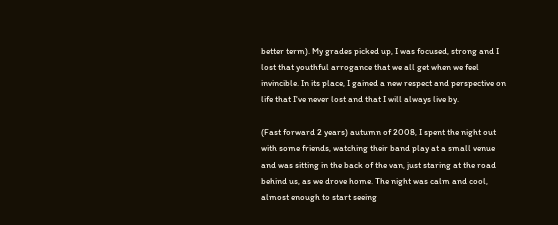better term). My grades picked up, I was focused, strong and I lost that youthful arrogance that we all get when we feel invincible. In its place, I gained a new respect and perspective on life that I've never lost and that I will always live by.

(Fast forward 2 years) autumn of 2008, I spent the night out with some friends, watching their band play at a small venue and was sitting in the back of the van, just staring at the road behind us, as we drove home. The night was calm and cool, almost enough to start seeing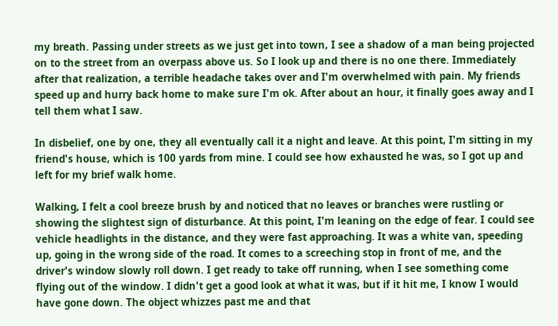my breath. Passing under streets as we just get into town, I see a shadow of a man being projected on to the street from an overpass above us. So I look up and there is no one there. Immediately after that realization, a terrible headache takes over and I'm overwhelmed with pain. My friends speed up and hurry back home to make sure I'm ok. After about an hour, it finally goes away and I tell them what I saw.

In disbelief, one by one, they all eventually call it a night and leave. At this point, I'm sitting in my friend's house, which is 100 yards from mine. I could see how exhausted he was, so I got up and left for my brief walk home.

Walking, I felt a cool breeze brush by and noticed that no leaves or branches were rustling or showing the slightest sign of disturbance. At this point, I'm leaning on the edge of fear. I could see vehicle headlights in the distance, and they were fast approaching. It was a white van, speeding up, going in the wrong side of the road. It comes to a screeching stop in front of me, and the driver's window slowly roll down. I get ready to take off running, when I see something come flying out of the window. I didn't get a good look at what it was, but if it hit me, I know I would have gone down. The object whizzes past me and that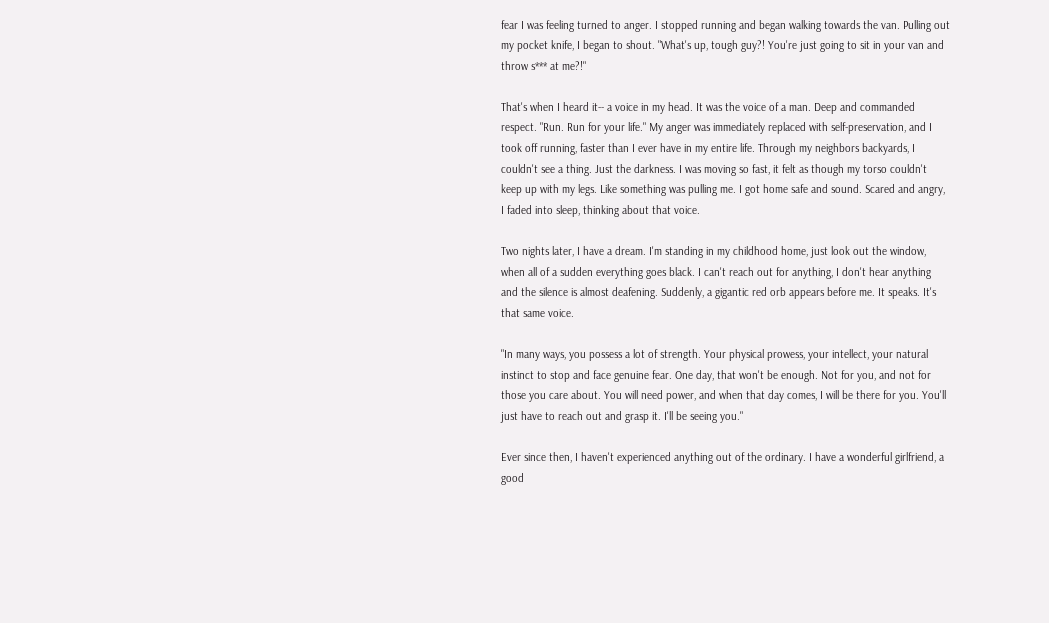fear I was feeling turned to anger. I stopped running and began walking towards the van. Pulling out my pocket knife, I began to shout. "What's up, tough guy?! You're just going to sit in your van and throw s*** at me?!"

That's when I heard it-- a voice in my head. It was the voice of a man. Deep and commanded respect. "Run. Run for your life." My anger was immediately replaced with self-preservation, and I took off running, faster than I ever have in my entire life. Through my neighbors backyards, I couldn't see a thing. Just the darkness. I was moving so fast, it felt as though my torso couldn't keep up with my legs. Like something was pulling me. I got home safe and sound. Scared and angry, I faded into sleep, thinking about that voice.

Two nights later, I have a dream. I'm standing in my childhood home, just look out the window, when all of a sudden everything goes black. I can't reach out for anything, I don't hear anything and the silence is almost deafening. Suddenly, a gigantic red orb appears before me. It speaks. It's that same voice.

"In many ways, you possess a lot of strength. Your physical prowess, your intellect, your natural instinct to stop and face genuine fear. One day, that won't be enough. Not for you, and not for those you care about. You will need power, and when that day comes, I will be there for you. You'll just have to reach out and grasp it. I'll be seeing you."

Ever since then, I haven't experienced anything out of the ordinary. I have a wonderful girlfriend, a good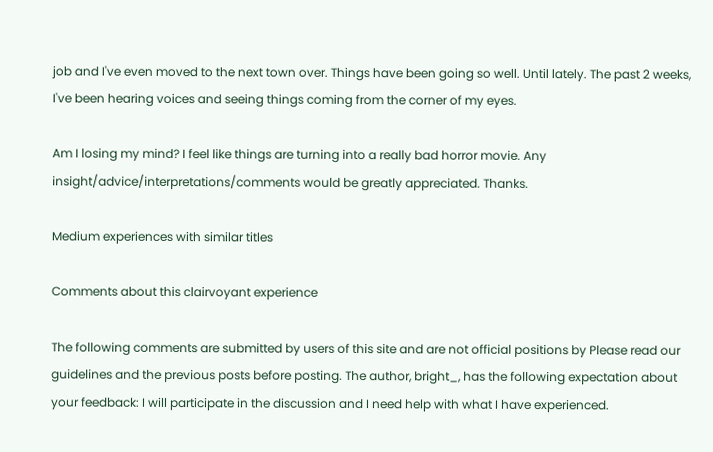job and I've even moved to the next town over. Things have been going so well. Until lately. The past 2 weeks, I've been hearing voices and seeing things coming from the corner of my eyes.

Am I losing my mind? I feel like things are turning into a really bad horror movie. Any insight/advice/interpretations/comments would be greatly appreciated. Thanks.

Medium experiences with similar titles

Comments about this clairvoyant experience

The following comments are submitted by users of this site and are not official positions by Please read our guidelines and the previous posts before posting. The author, bright_, has the following expectation about your feedback: I will participate in the discussion and I need help with what I have experienced.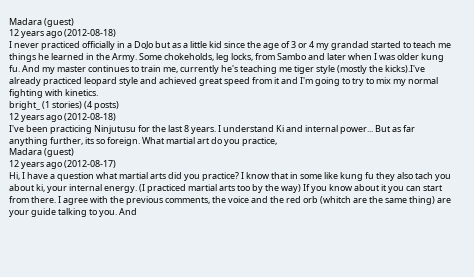Madara (guest)
12 years ago (2012-08-18)
I never practiced officially in a DoJo but as a little kid since the age of 3 or 4 my grandad started to teach me things he learned in the Army. Some chokeholds, leg locks, from Sambo and later when I was older kung fu. And my master continues to train me, currently he's teaching me tiger style (mostly the kicks).I've already practiced leopard style and achieved great speed from it and I'm going to try to mix my normal fighting with kinetics.
bright_ (1 stories) (4 posts)
12 years ago (2012-08-18)
I've been practicing Ninjutusu for the last 8 years. I understand Ki and internal power... But as far anything further, its so foreign. What martial art do you practice,
Madara (guest)
12 years ago (2012-08-17)
Hi, I have a question what martial arts did you practice? I know that in some like kung fu they also tach you about ki, your internal energy. (I practiced martial arts too by the way) If you know about it you can start from there. I agree with the previous comments, the voice and the red orb (whitch are the same thing) are your guide talking to you. And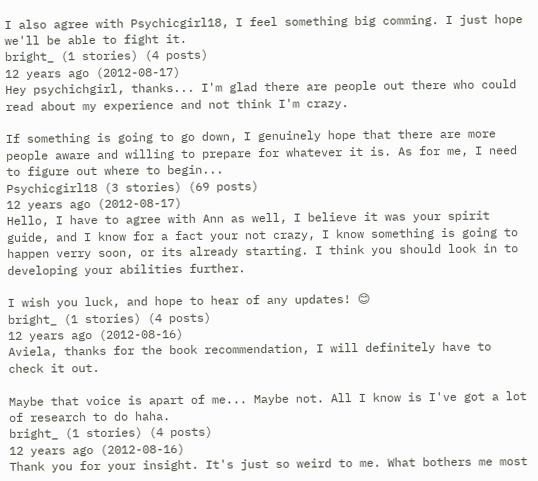I also agree with Psychicgirl18, I feel something big comming. I just hope we'll be able to fight it.
bright_ (1 stories) (4 posts)
12 years ago (2012-08-17)
Hey psychichgirl, thanks... I'm glad there are people out there who could read about my experience and not think I'm crazy.

If something is going to go down, I genuinely hope that there are more people aware and willing to prepare for whatever it is. As for me, I need to figure out where to begin...
Psychicgirl18 (3 stories) (69 posts)
12 years ago (2012-08-17)
Hello, I have to agree with Ann as well, I believe it was your spirit guide, and I know for a fact your not crazy, I know something is going to happen verry soon, or its already starting. I think you should look in to developing your abilities further.

I wish you luck, and hope to hear of any updates! 😊
bright_ (1 stories) (4 posts)
12 years ago (2012-08-16)
Aviela, thanks for the book recommendation, I will definitely have to check it out.

Maybe that voice is apart of me... Maybe not. All I know is I've got a lot of research to do haha.
bright_ (1 stories) (4 posts)
12 years ago (2012-08-16)
Thank you for your insight. It's just so weird to me. What bothers me most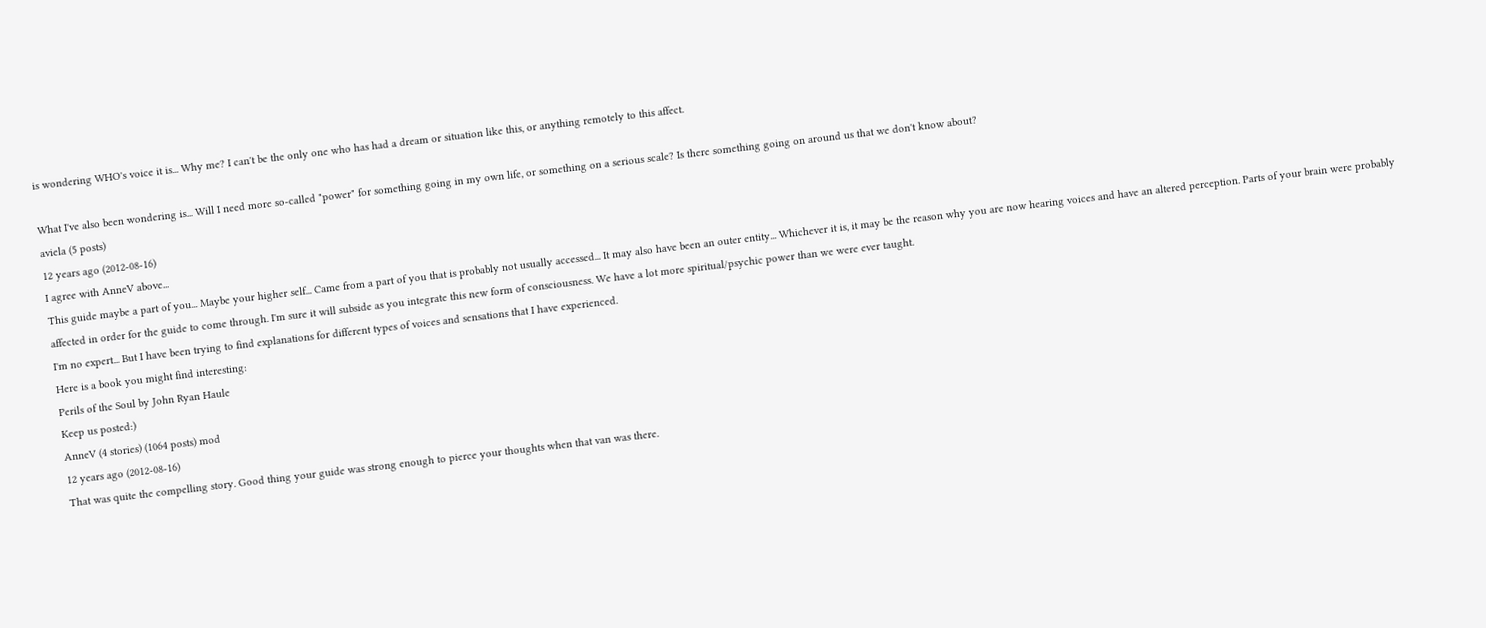is wondering WHO's voice it is... Why me? I can't be the only one who has had a dream or situation like this, or anything remotely to this affect.

What I've also been wondering is... Will I need more so-called "power" for something going in my own life, or something on a serious scale? Is there something going on around us that we don't know about?
aviela (5 posts)
12 years ago (2012-08-16)
I agree with AnneV above...
This guide maybe a part of you... Maybe your higher self... Came from a part of you that is probably not usually accessed... It may also have been an outer entity... Whichever it is, it may be the reason why you are now hearing voices and have an altered perception. Parts of your brain were probably affected in order for the guide to come through. I'm sure it will subside as you integrate this new form of consciousness. We have a lot more spiritual/psychic power than we were ever taught.
I'm no expert... But I have been trying to find explanations for different types of voices and sensations that I have experienced.
Here is a book you might find interesting:
Perils of the Soul by John Ryan Haule
Keep us posted:)
AnneV (4 stories) (1064 posts) mod
12 years ago (2012-08-16)
That was quite the compelling story. Good thing your guide was strong enough to pierce your thoughts when that van was there.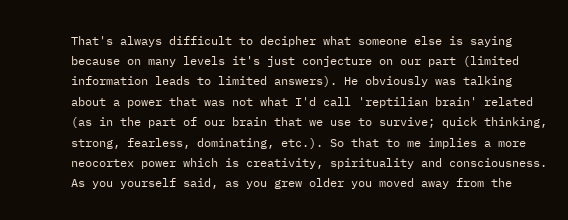That's always difficult to decipher what someone else is saying because on many levels it's just conjecture on our part (limited information leads to limited answers). He obviously was talking about a power that was not what I'd call 'reptilian brain' related (as in the part of our brain that we use to survive; quick thinking, strong, fearless, dominating, etc.). So that to me implies a more neocortex power which is creativity, spirituality and consciousness. As you yourself said, as you grew older you moved away from the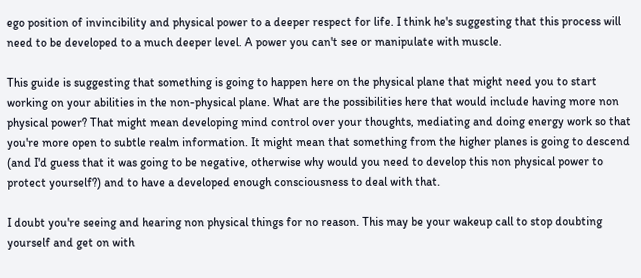ego position of invincibility and physical power to a deeper respect for life. I think he's suggesting that this process will need to be developed to a much deeper level. A power you can't see or manipulate with muscle.

This guide is suggesting that something is going to happen here on the physical plane that might need you to start working on your abilities in the non-physical plane. What are the possibilities here that would include having more non physical power? That might mean developing mind control over your thoughts, mediating and doing energy work so that you're more open to subtle realm information. It might mean that something from the higher planes is going to descend (and I'd guess that it was going to be negative, otherwise why would you need to develop this non physical power to protect yourself?) and to have a developed enough consciousness to deal with that.

I doubt you're seeing and hearing non physical things for no reason. This may be your wakeup call to stop doubting yourself and get on with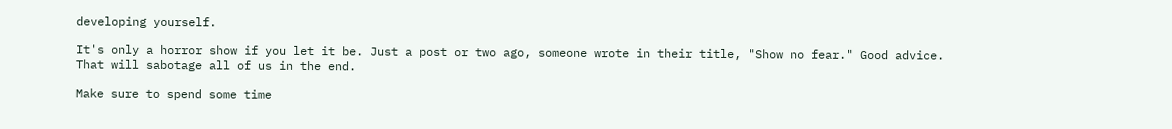developing yourself.

It's only a horror show if you let it be. Just a post or two ago, someone wrote in their title, "Show no fear." Good advice. That will sabotage all of us in the end.

Make sure to spend some time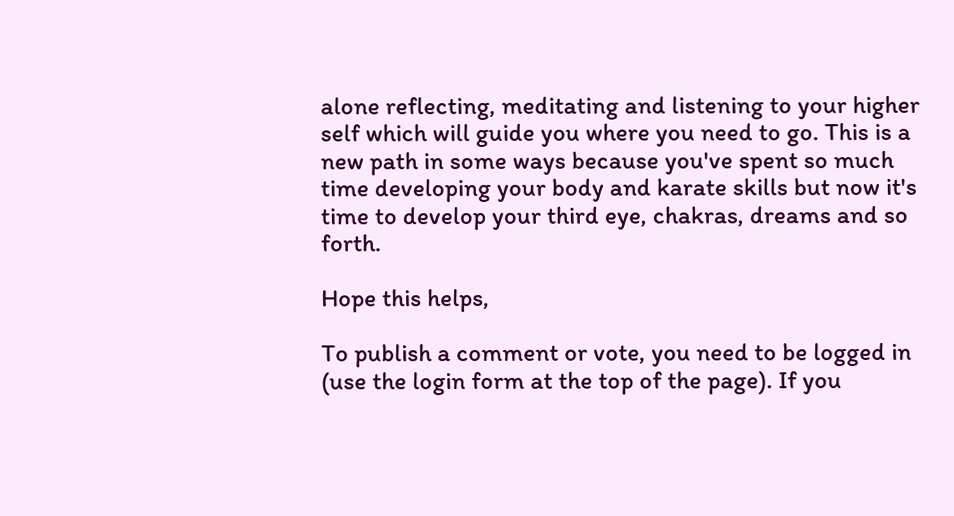alone reflecting, meditating and listening to your higher self which will guide you where you need to go. This is a new path in some ways because you've spent so much time developing your body and karate skills but now it's time to develop your third eye, chakras, dreams and so forth.

Hope this helps,

To publish a comment or vote, you need to be logged in (use the login form at the top of the page). If you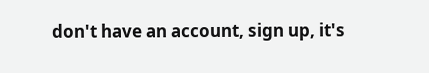don't have an account, sign up, it's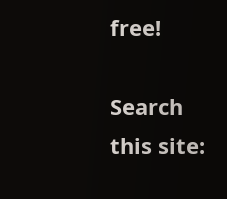free!

Search this site: